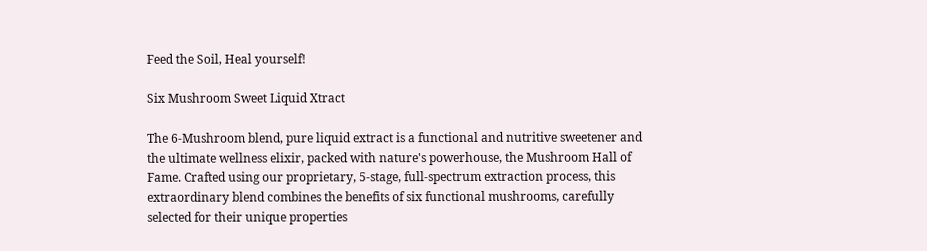Feed the Soil, Heal yourself!

Six Mushroom Sweet Liquid Xtract

The 6-Mushroom blend, pure liquid extract is a functional and nutritive sweetener and the ultimate wellness elixir, packed with nature's powerhouse, the Mushroom Hall of Fame. Crafted using our proprietary, 5-stage, full-spectrum extraction process, this extraordinary blend combines the benefits of six functional mushrooms, carefully selected for their unique properties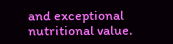and exceptional nutritional value.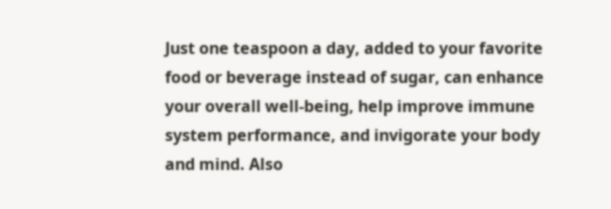Just one teaspoon a day, added to your favorite food or beverage instead of sugar, can enhance your overall well-being, help improve immune system performance, and invigorate your body and mind. Also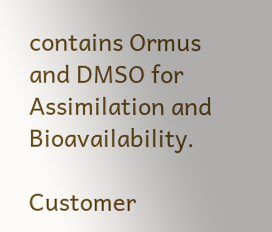contains Ormus and DMSO for Assimilation and Bioavailability.

Customer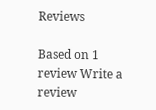Reviews

Based on 1 review Write a review